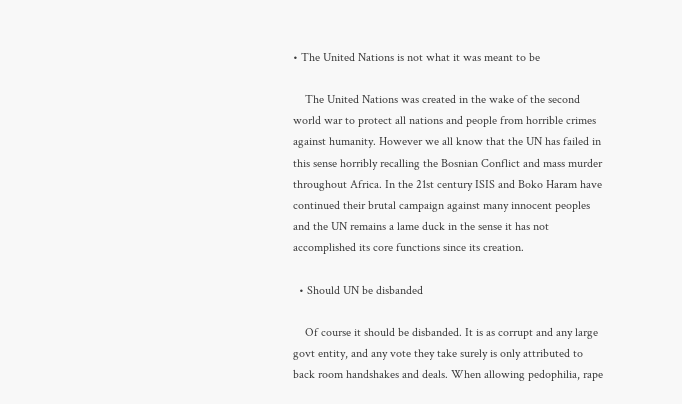• The United Nations is not what it was meant to be

    The United Nations was created in the wake of the second world war to protect all nations and people from horrible crimes against humanity. However we all know that the UN has failed in this sense horribly recalling the Bosnian Conflict and mass murder throughout Africa. In the 21st century ISIS and Boko Haram have continued their brutal campaign against many innocent peoples and the UN remains a lame duck in the sense it has not accomplished its core functions since its creation.

  • Should UN be disbanded

    Of course it should be disbanded. It is as corrupt and any large govt entity, and any vote they take surely is only attributed to back room handshakes and deals. When allowing pedophilia, rape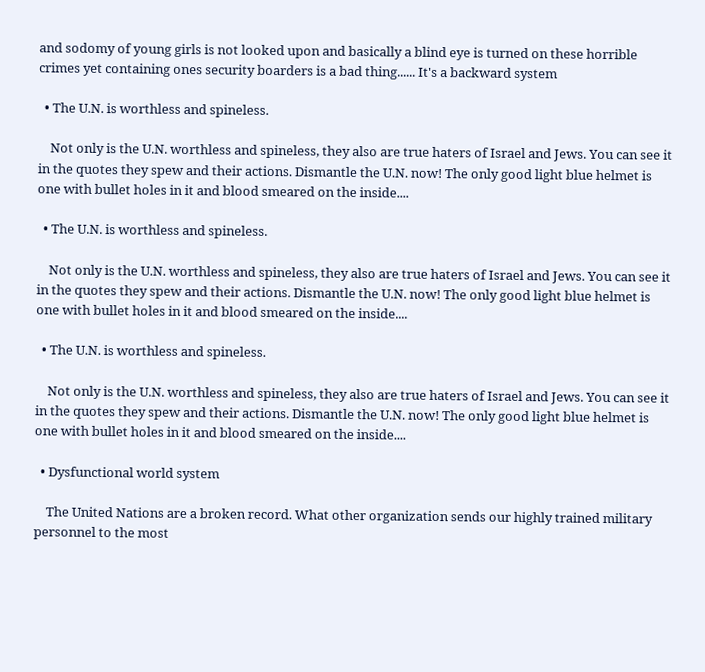and sodomy of young girls is not looked upon and basically a blind eye is turned on these horrible crimes yet containing ones security boarders is a bad thing...... It's a backward system

  • The U.N. is worthless and spineless.

    Not only is the U.N. worthless and spineless, they also are true haters of Israel and Jews. You can see it in the quotes they spew and their actions. Dismantle the U.N. now! The only good light blue helmet is one with bullet holes in it and blood smeared on the inside....

  • The U.N. is worthless and spineless.

    Not only is the U.N. worthless and spineless, they also are true haters of Israel and Jews. You can see it in the quotes they spew and their actions. Dismantle the U.N. now! The only good light blue helmet is one with bullet holes in it and blood smeared on the inside....

  • The U.N. is worthless and spineless.

    Not only is the U.N. worthless and spineless, they also are true haters of Israel and Jews. You can see it in the quotes they spew and their actions. Dismantle the U.N. now! The only good light blue helmet is one with bullet holes in it and blood smeared on the inside....

  • Dysfunctional world system

    The United Nations are a broken record. What other organization sends our highly trained military personnel to the most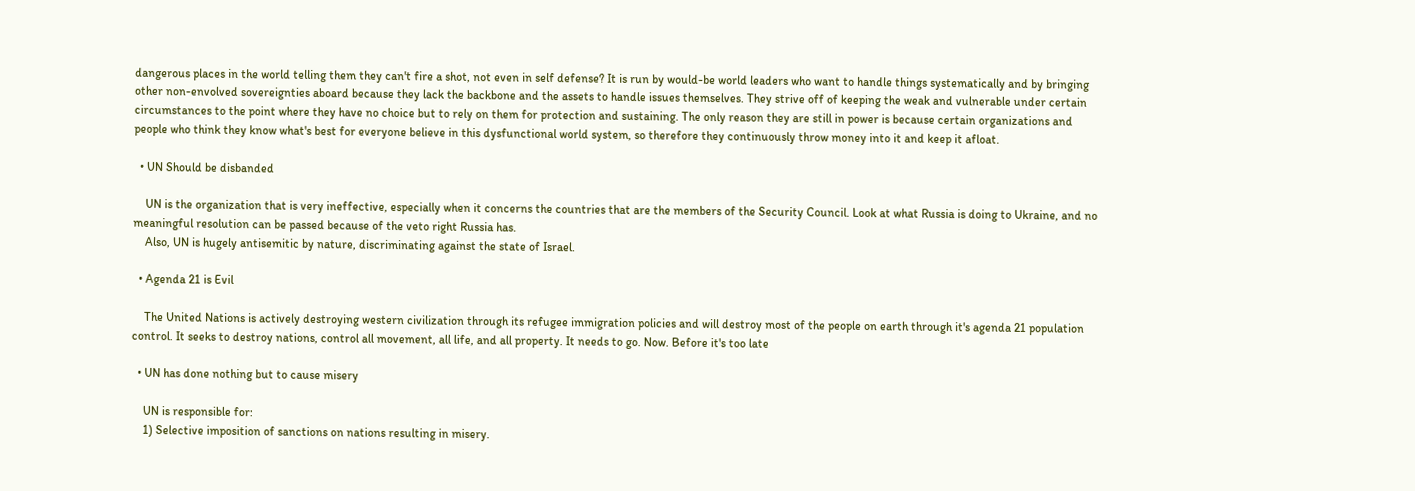dangerous places in the world telling them they can't fire a shot, not even in self defense? It is run by would-be world leaders who want to handle things systematically and by bringing other non-envolved sovereignties aboard because they lack the backbone and the assets to handle issues themselves. They strive off of keeping the weak and vulnerable under certain circumstances to the point where they have no choice but to rely on them for protection and sustaining. The only reason they are still in power is because certain organizations and people who think they know what's best for everyone believe in this dysfunctional world system, so therefore they continuously throw money into it and keep it afloat.

  • UN Should be disbanded

    UN is the organization that is very ineffective, especially when it concerns the countries that are the members of the Security Council. Look at what Russia is doing to Ukraine, and no meaningful resolution can be passed because of the veto right Russia has.
    Also, UN is hugely antisemitic by nature, discriminating against the state of Israel.

  • Agenda 21 is Evil

    The United Nations is actively destroying western civilization through its refugee immigration policies and will destroy most of the people on earth through it's agenda 21 population control. It seeks to destroy nations, control all movement, all life, and all property. It needs to go. Now. Before it's too late

  • UN has done nothing but to cause misery

    UN is responsible for:
    1) Selective imposition of sanctions on nations resulting in misery.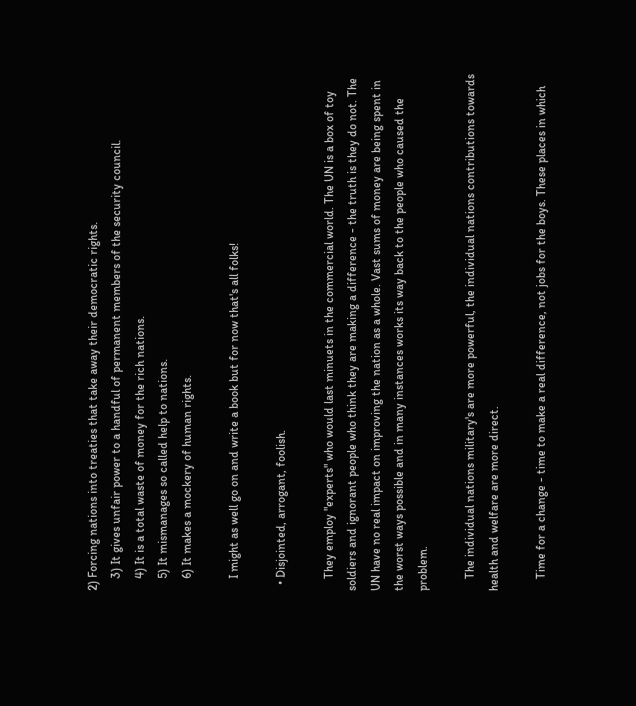2) Forcing nations into treaties that take away their democratic rights.
    3) It gives unfair power to a handful of permanent members of the security council.
    4) It is a total waste of money for the rich nations.
    5) It mismanages so called help to nations.
    6) It makes a mockery of human rights.

    I might as well go on and write a book but for now that's all folks!

  • Disjointed, arrogant, foolish.

    They employ "experts" who would last minuets in the commercial world. The UN is a box of toy soldiers and ignorant people who think they are making a difference - the truth is they do not. The UN have no real impact on improving the nation as a whole. Vast sums of money are being spent in the worst ways possible and in many instances works its way back to the people who caused the problem.

    The individual nations military's are more powerful, the individual nations contributions towards health and welfare are more direct.

    Time for a change - time to make a real difference, not jobs for the boys. These places in which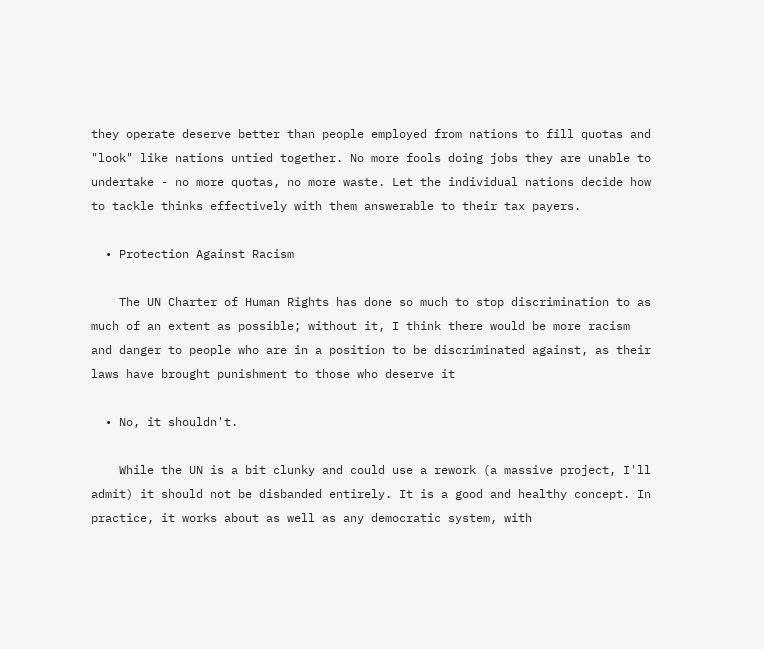they operate deserve better than people employed from nations to fill quotas and "look" like nations untied together. No more fools doing jobs they are unable to undertake - no more quotas, no more waste. Let the individual nations decide how to tackle thinks effectively with them answerable to their tax payers.

  • Protection Against Racism

    The UN Charter of Human Rights has done so much to stop discrimination to as much of an extent as possible; without it, I think there would be more racism and danger to people who are in a position to be discriminated against, as their laws have brought punishment to those who deserve it

  • No, it shouldn't.

    While the UN is a bit clunky and could use a rework (a massive project, I'll admit) it should not be disbanded entirely. It is a good and healthy concept. In practice, it works about as well as any democratic system, with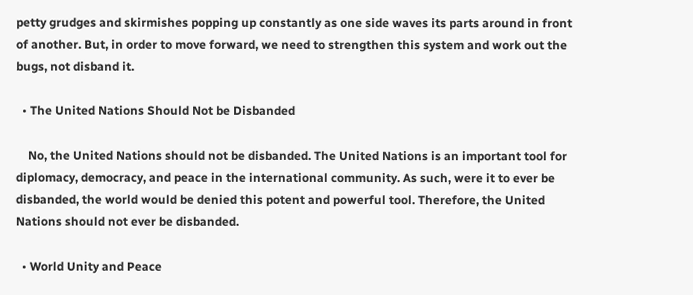petty grudges and skirmishes popping up constantly as one side waves its parts around in front of another. But, in order to move forward, we need to strengthen this system and work out the bugs, not disband it.

  • The United Nations Should Not be Disbanded

    No, the United Nations should not be disbanded. The United Nations is an important tool for diplomacy, democracy, and peace in the international community. As such, were it to ever be disbanded, the world would be denied this potent and powerful tool. Therefore, the United Nations should not ever be disbanded.

  • World Unity and Peace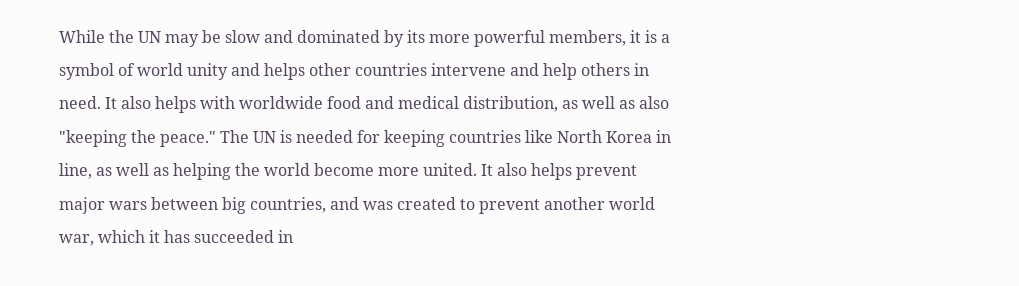While the UN may be slow and dominated by its more powerful members, it is a symbol of world unity and helps other countries intervene and help others in need. It also helps with worldwide food and medical distribution, as well as also "keeping the peace." The UN is needed for keeping countries like North Korea in line, as well as helping the world become more united. It also helps prevent major wars between big countries, and was created to prevent another world war, which it has succeeded in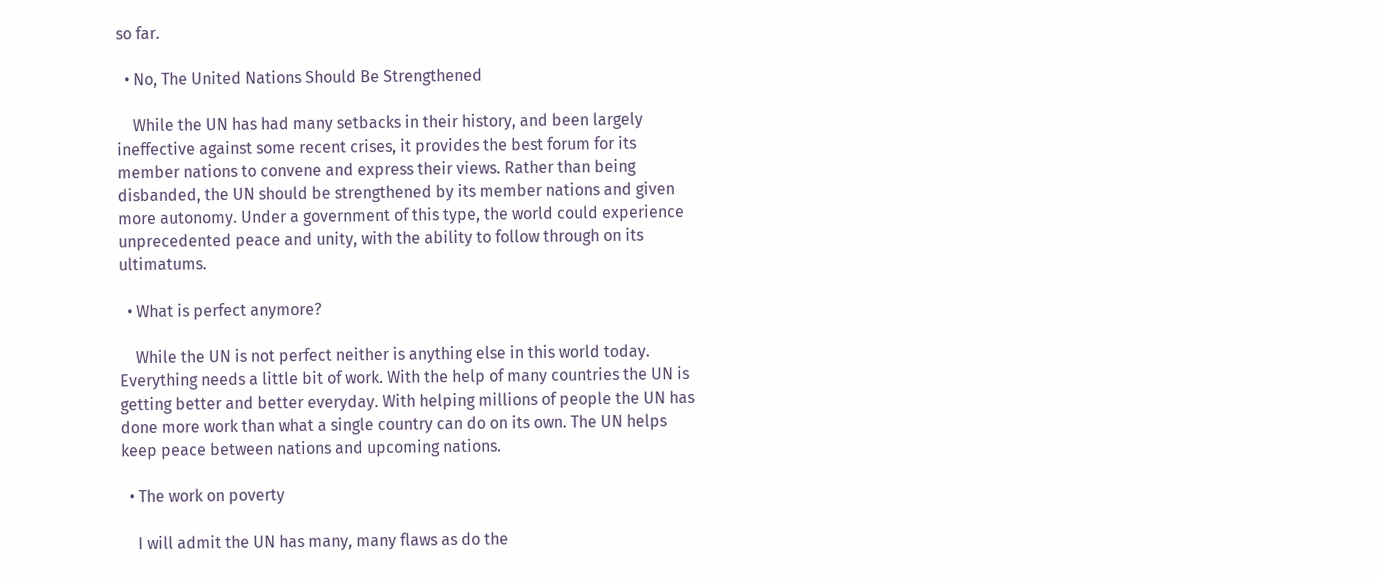so far.

  • No, The United Nations Should Be Strengthened

    While the UN has had many setbacks in their history, and been largely ineffective against some recent crises, it provides the best forum for its member nations to convene and express their views. Rather than being disbanded, the UN should be strengthened by its member nations and given more autonomy. Under a government of this type, the world could experience unprecedented peace and unity, with the ability to follow through on its ultimatums.

  • What is perfect anymore?

    While the UN is not perfect neither is anything else in this world today. Everything needs a little bit of work. With the help of many countries the UN is getting better and better everyday. With helping millions of people the UN has done more work than what a single country can do on its own. The UN helps keep peace between nations and upcoming nations.

  • The work on poverty

    I will admit the UN has many, many flaws as do the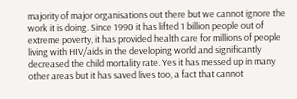majority of major organisations out there but we cannot ignore the work it is doing. Since 1990 it has lifted 1 billion people out of extreme poverty, it has provided health care for millions of people living with HIV/aids in the developing world and significantly decreased the child mortality rate. Yes it has messed up in many other areas but it has saved lives too, a fact that cannot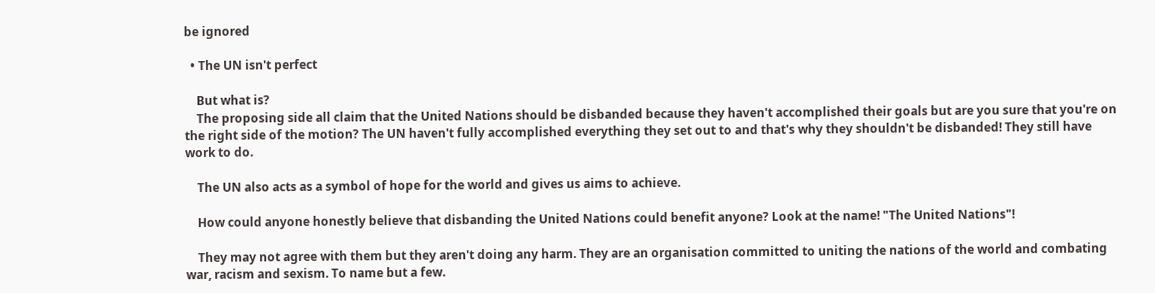be ignored

  • The UN isn't perfect

    But what is?
    The proposing side all claim that the United Nations should be disbanded because they haven't accomplished their goals but are you sure that you're on the right side of the motion? The UN haven't fully accomplished everything they set out to and that's why they shouldn't be disbanded! They still have work to do.

    The UN also acts as a symbol of hope for the world and gives us aims to achieve.

    How could anyone honestly believe that disbanding the United Nations could benefit anyone? Look at the name! "The United Nations"!

    They may not agree with them but they aren't doing any harm. They are an organisation committed to uniting the nations of the world and combating war, racism and sexism. To name but a few.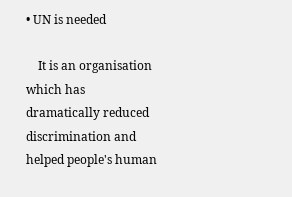• UN is needed

    It is an organisation which has dramatically reduced discrimination and helped people's human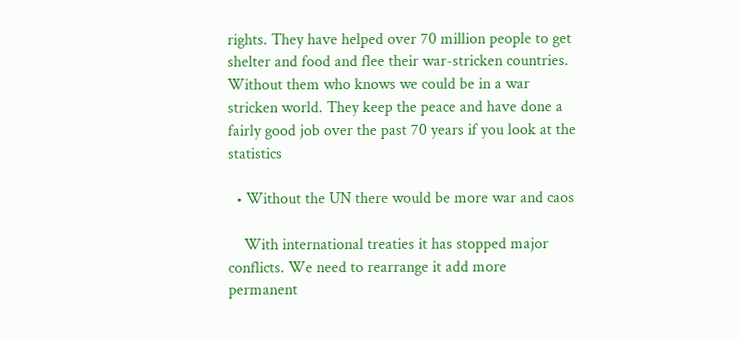rights. They have helped over 70 million people to get shelter and food and flee their war-stricken countries. Without them who knows we could be in a war stricken world. They keep the peace and have done a fairly good job over the past 70 years if you look at the statistics

  • Without the UN there would be more war and caos

    With international treaties it has stopped major conflicts. We need to rearrange it add more permanent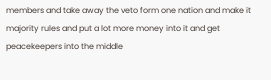members and take away the veto form one nation and make it majority rules and put a lot more money into it and get peacekeepers into the middle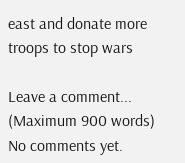east and donate more troops to stop wars

Leave a comment...
(Maximum 900 words)
No comments yet.